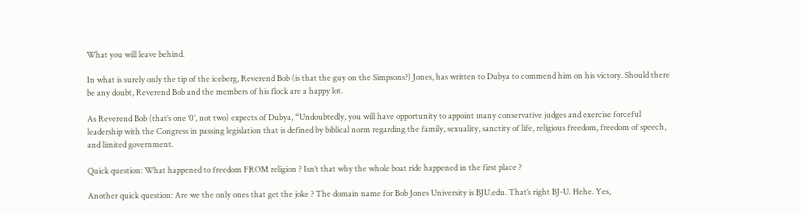What you will leave behind.

In what is surely only the tip of the iceberg, Reverend Bob (is that the guy on the Simpsons?) Jones, has written to Dubya to commend him on his victory. Should there be any doubt, Reverend Bob and the members of his flock are a happy lot.

As Reverend Bob (that’s one ‘0’, not two) expects of Dubya, “Undoubtedly, you will have opportunity to appoint many conservative judges and exercise forceful leadership with the Congress in passing legislation that is defined by biblical norm regarding the family, sexuality, sanctity of life, religious freedom, freedom of speech, and limited government.

Quick question: What happened to freedom FROM religion ? Isn’t that why the whole boat ride happened in the first place ?

Another quick question: Are we the only ones that get the joke ? The domain name for Bob Jones University is BJU.edu. That’s right BJ-U. Hehe. Yes,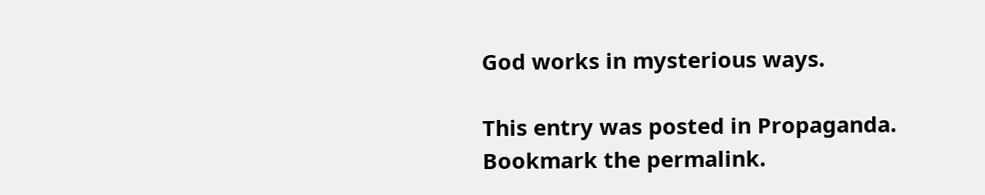God works in mysterious ways.

This entry was posted in Propaganda. Bookmark the permalink.